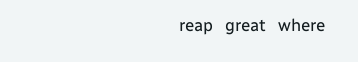reap   great   where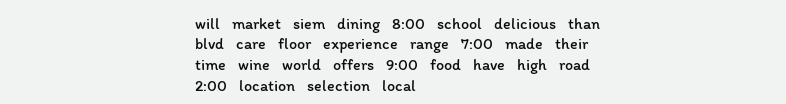will   market   siem   dining   8:00   school   delicious   than   blvd   care   floor   experience   range   7:00   made   their   time   wine   world   offers   9:00   food   have   high   road   2:00   location   selection   local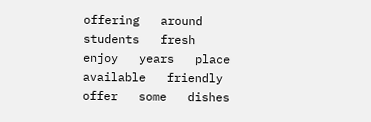offering   around   students   fresh   enjoy   years   place   available   friendly   offer   some   dishes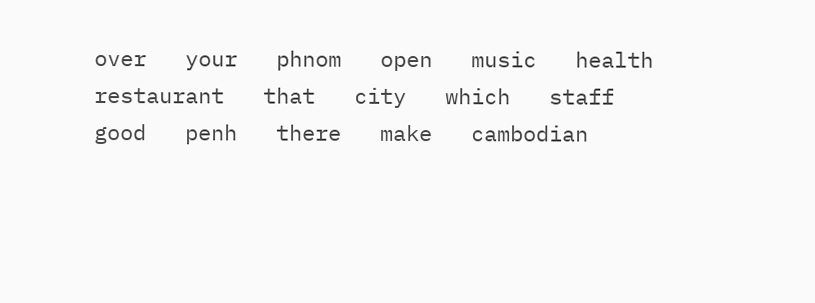over   your   phnom   open   music   health   restaurant   that   city   which   staff   good   penh   there   make   cambodian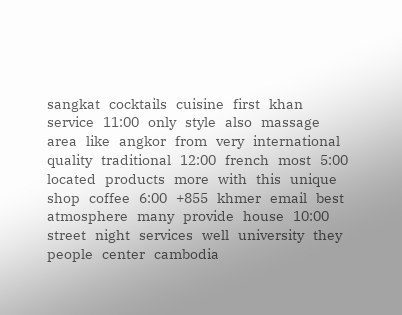sangkat   cocktails   cuisine   first   khan   service   11:00   only   style   also   massage   area   like   angkor   from   very   international   quality   traditional   12:00   french   most   5:00   located   products   more   with   this   unique   shop   coffee   6:00   +855   khmer   email   best   atmosphere   many   provide   house   10:00   street   night   services   well   university   they   people   center   cambodia